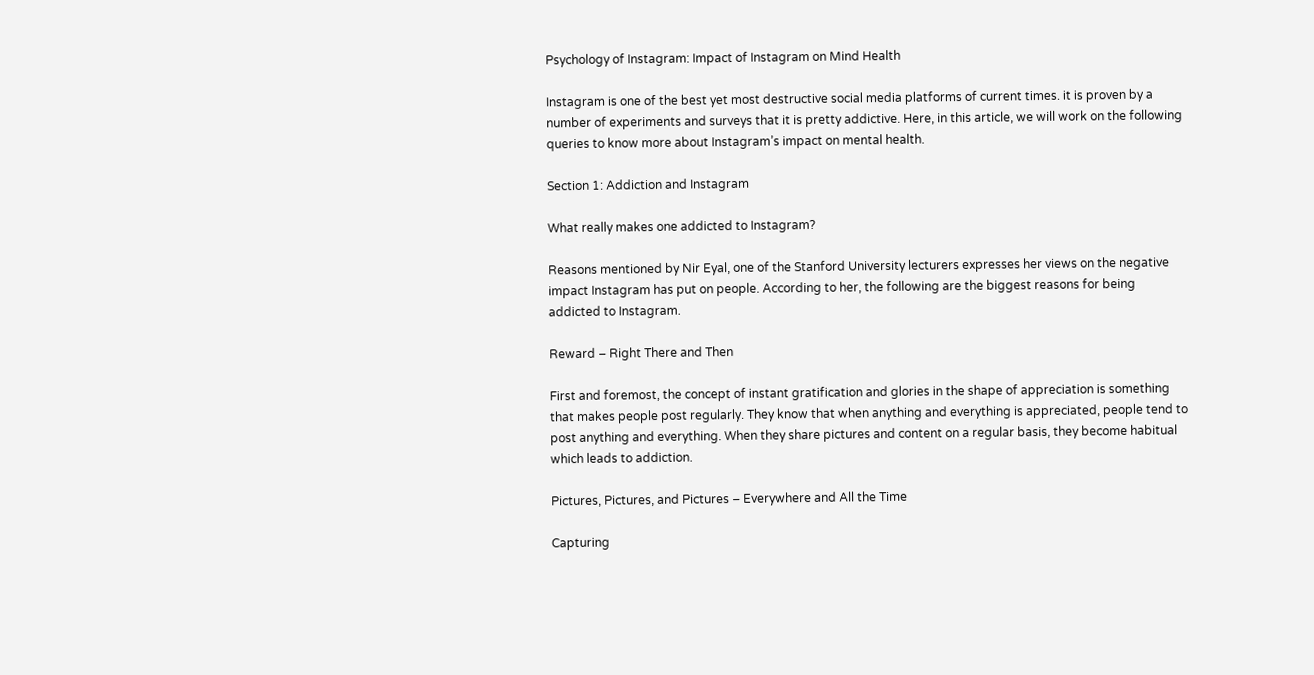Psychology of Instagram: Impact of Instagram on Mind Health

Instagram is one of the best yet most destructive social media platforms of current times. it is proven by a number of experiments and surveys that it is pretty addictive. Here, in this article, we will work on the following queries to know more about Instagram’s impact on mental health.

Section 1: Addiction and Instagram

What really makes one addicted to Instagram?

Reasons mentioned by Nir Eyal, one of the Stanford University lecturers expresses her views on the negative impact Instagram has put on people. According to her, the following are the biggest reasons for being addicted to Instagram.

Reward – Right There and Then

First and foremost, the concept of instant gratification and glories in the shape of appreciation is something that makes people post regularly. They know that when anything and everything is appreciated, people tend to post anything and everything. When they share pictures and content on a regular basis, they become habitual which leads to addiction.

Pictures, Pictures, and Pictures – Everywhere and All the Time

Capturing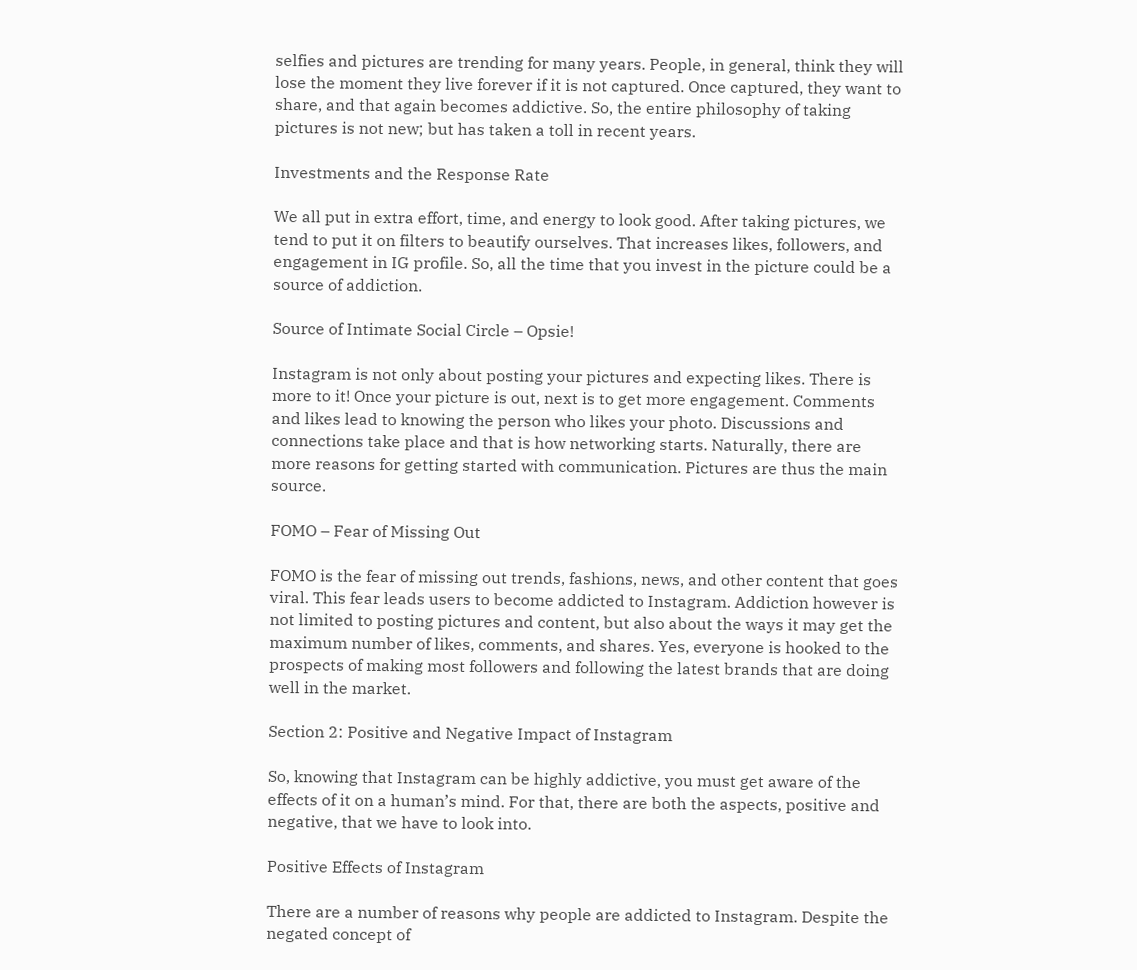selfies and pictures are trending for many years. People, in general, think they will lose the moment they live forever if it is not captured. Once captured, they want to share, and that again becomes addictive. So, the entire philosophy of taking pictures is not new; but has taken a toll in recent years.

Investments and the Response Rate

We all put in extra effort, time, and energy to look good. After taking pictures, we tend to put it on filters to beautify ourselves. That increases likes, followers, and engagement in IG profile. So, all the time that you invest in the picture could be a source of addiction.

Source of Intimate Social Circle – Opsie!

Instagram is not only about posting your pictures and expecting likes. There is more to it! Once your picture is out, next is to get more engagement. Comments and likes lead to knowing the person who likes your photo. Discussions and connections take place and that is how networking starts. Naturally, there are more reasons for getting started with communication. Pictures are thus the main source.

FOMO – Fear of Missing Out

FOMO is the fear of missing out trends, fashions, news, and other content that goes viral. This fear leads users to become addicted to Instagram. Addiction however is not limited to posting pictures and content, but also about the ways it may get the maximum number of likes, comments, and shares. Yes, everyone is hooked to the prospects of making most followers and following the latest brands that are doing well in the market.

Section 2: Positive and Negative Impact of Instagram

So, knowing that Instagram can be highly addictive, you must get aware of the effects of it on a human’s mind. For that, there are both the aspects, positive and negative, that we have to look into.

Positive Effects of Instagram

There are a number of reasons why people are addicted to Instagram. Despite the negated concept of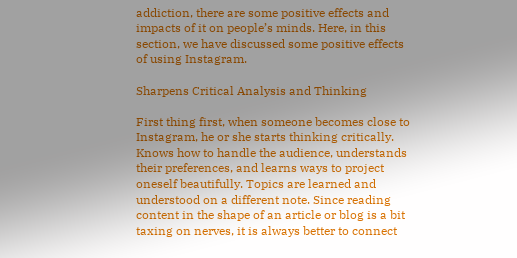addiction, there are some positive effects and impacts of it on people’s minds. Here, in this section, we have discussed some positive effects of using Instagram.

Sharpens Critical Analysis and Thinking

First thing first, when someone becomes close to Instagram, he or she starts thinking critically. Knows how to handle the audience, understands their preferences, and learns ways to project oneself beautifully. Topics are learned and understood on a different note. Since reading content in the shape of an article or blog is a bit taxing on nerves, it is always better to connect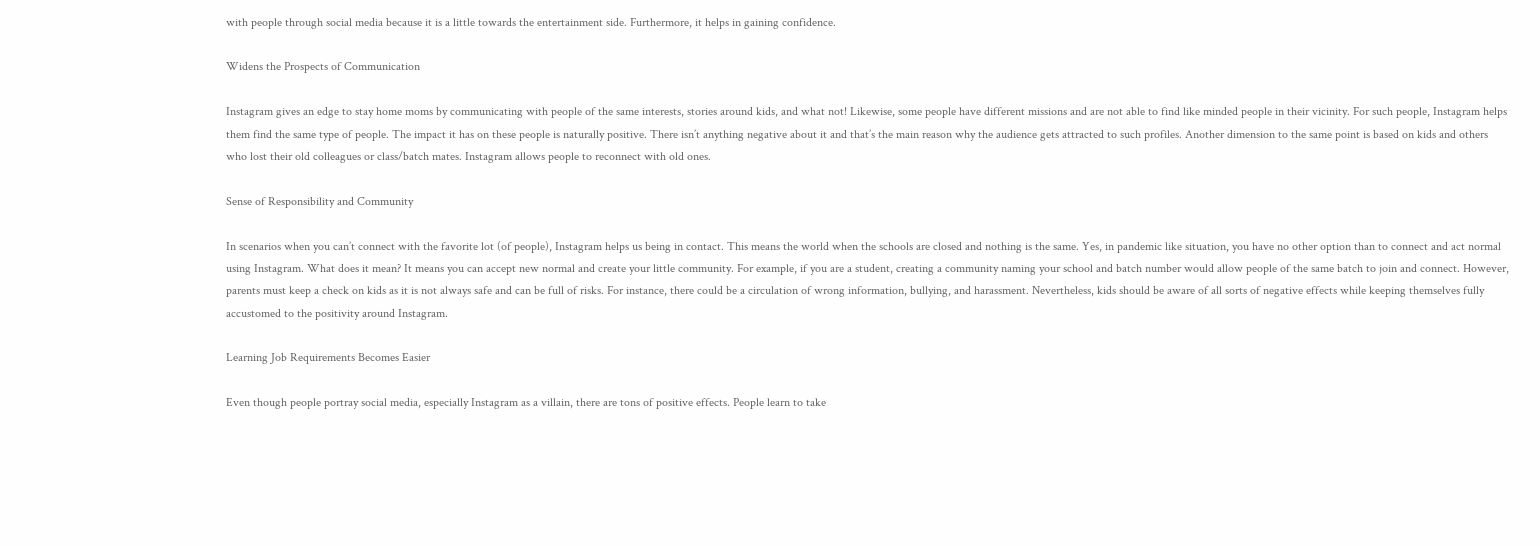with people through social media because it is a little towards the entertainment side. Furthermore, it helps in gaining confidence.

Widens the Prospects of Communication

Instagram gives an edge to stay home moms by communicating with people of the same interests, stories around kids, and what not! Likewise, some people have different missions and are not able to find like minded people in their vicinity. For such people, Instagram helps them find the same type of people. The impact it has on these people is naturally positive. There isn’t anything negative about it and that’s the main reason why the audience gets attracted to such profiles. Another dimension to the same point is based on kids and others who lost their old colleagues or class/batch mates. Instagram allows people to reconnect with old ones.

Sense of Responsibility and Community

In scenarios when you can’t connect with the favorite lot (of people), Instagram helps us being in contact. This means the world when the schools are closed and nothing is the same. Yes, in pandemic like situation, you have no other option than to connect and act normal using Instagram. What does it mean? It means you can accept new normal and create your little community. For example, if you are a student, creating a community naming your school and batch number would allow people of the same batch to join and connect. However, parents must keep a check on kids as it is not always safe and can be full of risks. For instance, there could be a circulation of wrong information, bullying, and harassment. Nevertheless, kids should be aware of all sorts of negative effects while keeping themselves fully accustomed to the positivity around Instagram.

Learning Job Requirements Becomes Easier

Even though people portray social media, especially Instagram as a villain, there are tons of positive effects. People learn to take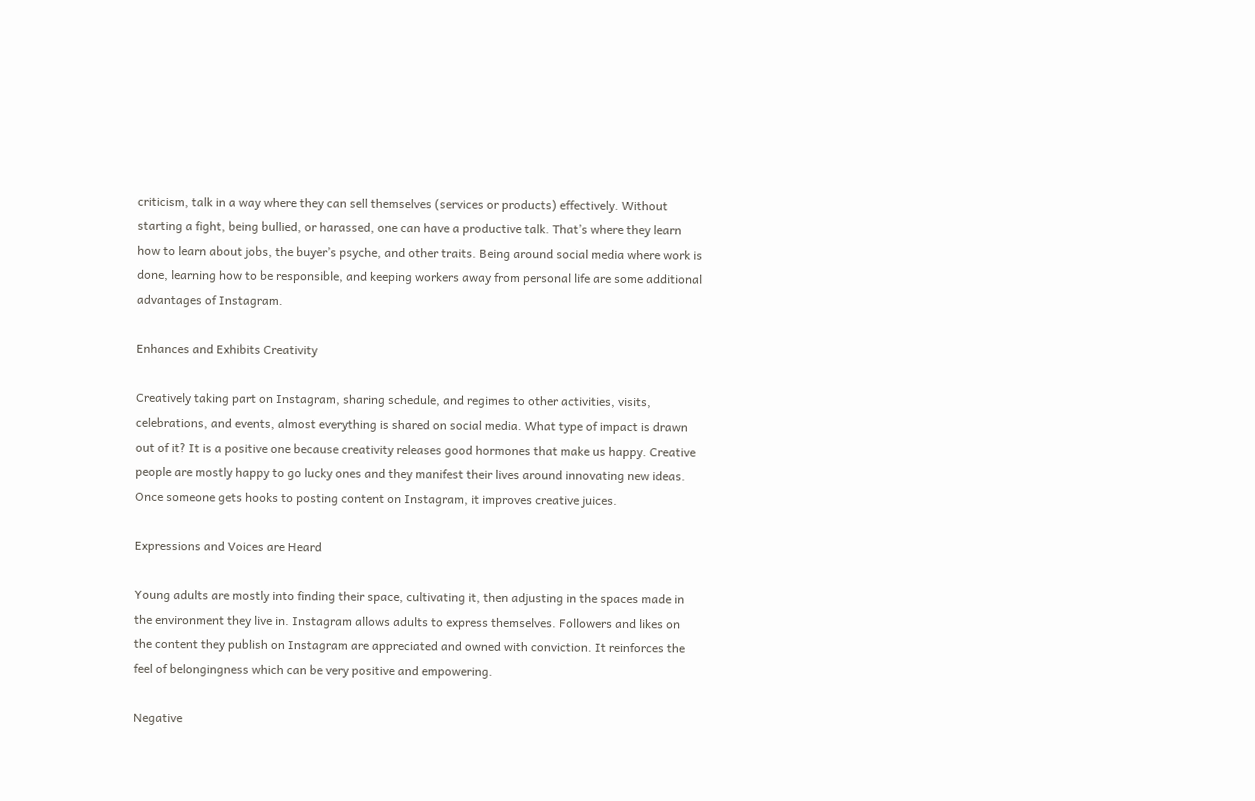criticism, talk in a way where they can sell themselves (services or products) effectively. Without starting a fight, being bullied, or harassed, one can have a productive talk. That’s where they learn how to learn about jobs, the buyer’s psyche, and other traits. Being around social media where work is done, learning how to be responsible, and keeping workers away from personal life are some additional advantages of Instagram.

Enhances and Exhibits Creativity

Creatively taking part on Instagram, sharing schedule, and regimes to other activities, visits, celebrations, and events, almost everything is shared on social media. What type of impact is drawn out of it? It is a positive one because creativity releases good hormones that make us happy. Creative people are mostly happy to go lucky ones and they manifest their lives around innovating new ideas. Once someone gets hooks to posting content on Instagram, it improves creative juices.

Expressions and Voices are Heard

Young adults are mostly into finding their space, cultivating it, then adjusting in the spaces made in the environment they live in. Instagram allows adults to express themselves. Followers and likes on the content they publish on Instagram are appreciated and owned with conviction. It reinforces the feel of belongingness which can be very positive and empowering.

Negative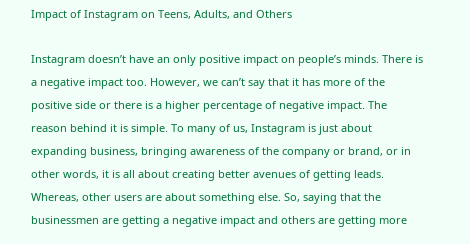Impact of Instagram on Teens, Adults, and Others

Instagram doesn’t have an only positive impact on people’s minds. There is a negative impact too. However, we can’t say that it has more of the positive side or there is a higher percentage of negative impact. The reason behind it is simple. To many of us, Instagram is just about expanding business, bringing awareness of the company or brand, or in other words, it is all about creating better avenues of getting leads. Whereas, other users are about something else. So, saying that the businessmen are getting a negative impact and others are getting more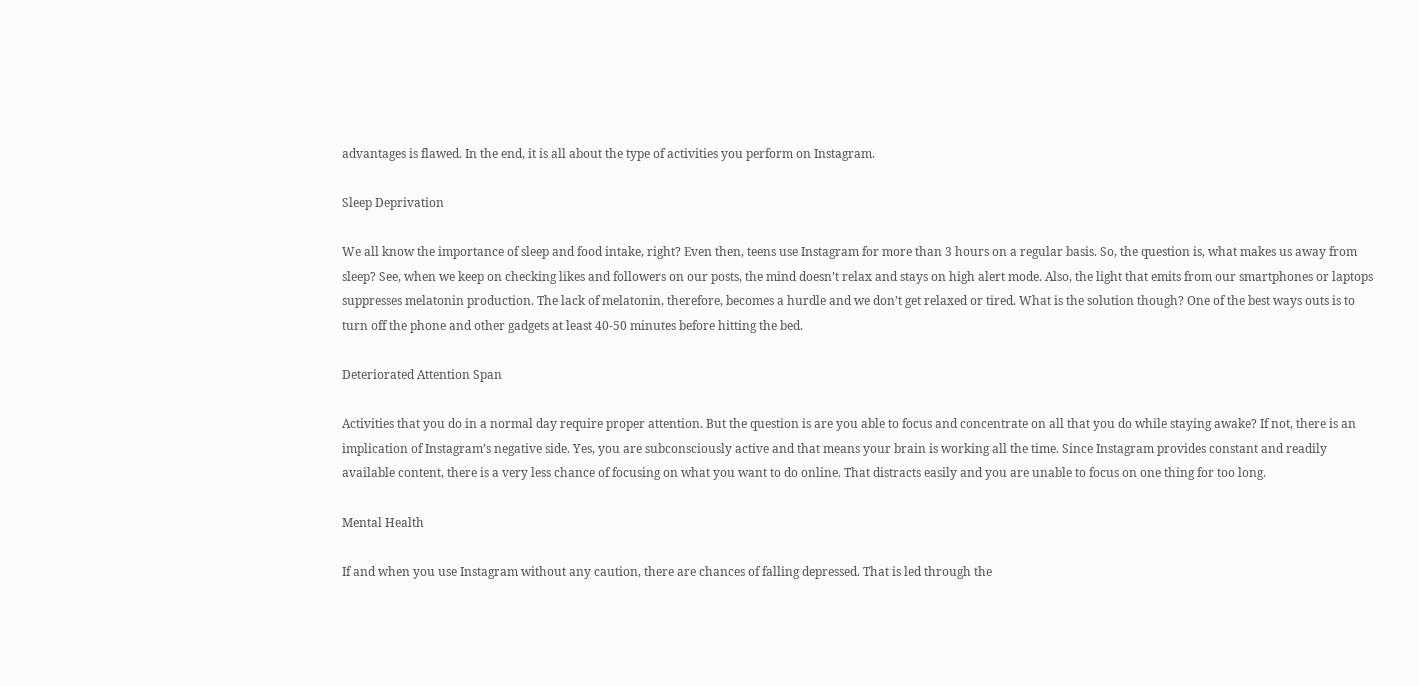advantages is flawed. In the end, it is all about the type of activities you perform on Instagram.

Sleep Deprivation

We all know the importance of sleep and food intake, right? Even then, teens use Instagram for more than 3 hours on a regular basis. So, the question is, what makes us away from sleep? See, when we keep on checking likes and followers on our posts, the mind doesn’t relax and stays on high alert mode. Also, the light that emits from our smartphones or laptops suppresses melatonin production. The lack of melatonin, therefore, becomes a hurdle and we don’t get relaxed or tired. What is the solution though? One of the best ways outs is to turn off the phone and other gadgets at least 40-50 minutes before hitting the bed.

Deteriorated Attention Span

Activities that you do in a normal day require proper attention. But the question is are you able to focus and concentrate on all that you do while staying awake? If not, there is an implication of Instagram’s negative side. Yes, you are subconsciously active and that means your brain is working all the time. Since Instagram provides constant and readily available content, there is a very less chance of focusing on what you want to do online. That distracts easily and you are unable to focus on one thing for too long.

Mental Health

If and when you use Instagram without any caution, there are chances of falling depressed. That is led through the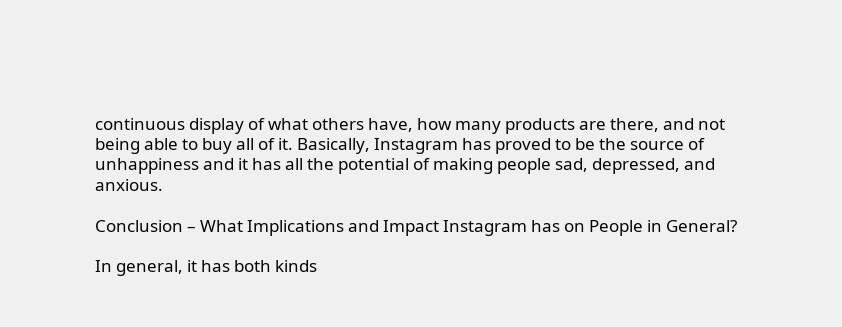continuous display of what others have, how many products are there, and not being able to buy all of it. Basically, Instagram has proved to be the source of unhappiness and it has all the potential of making people sad, depressed, and anxious.

Conclusion – What Implications and Impact Instagram has on People in General?

In general, it has both kinds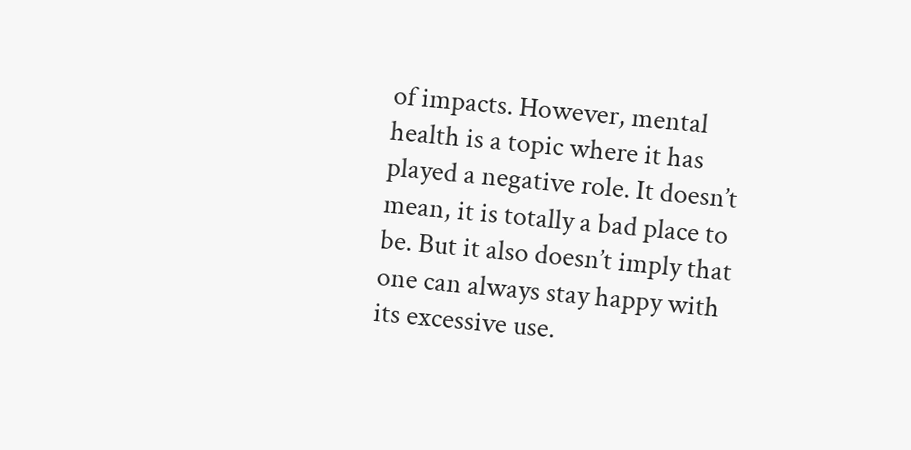of impacts. However, mental health is a topic where it has played a negative role. It doesn’t mean, it is totally a bad place to be. But it also doesn’t imply that one can always stay happy with its excessive use.